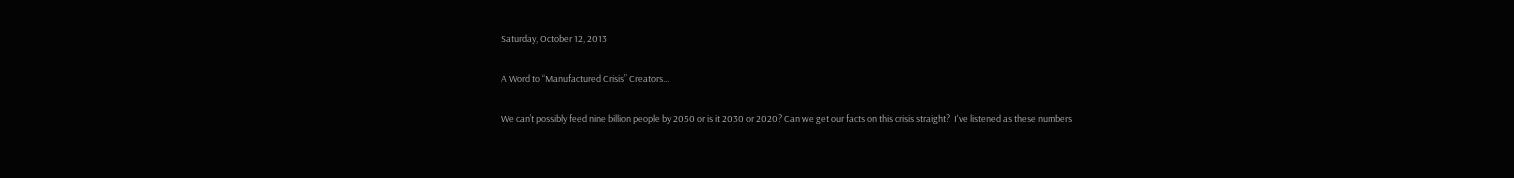Saturday, October 12, 2013

A Word to “Manufactured Crisis” Creators...

We can’t possibly feed nine billion people by 2050 or is it 2030 or 2020? Can we get our facts on this crisis straight?  I've listened as these numbers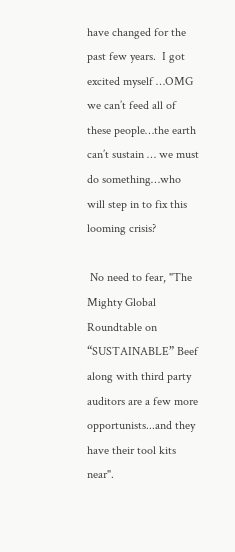have changed for the past few years.  I got excited myself …OMG we can’t feed all of these people…the earth can’t sustain … we must do something…who will step in to fix this looming crisis?

 No need to fear, "The Mighty Global Roundtable on “SUSTAINABLE” Beef  along with third party auditors are a few more opportunists...and they have their tool kits near".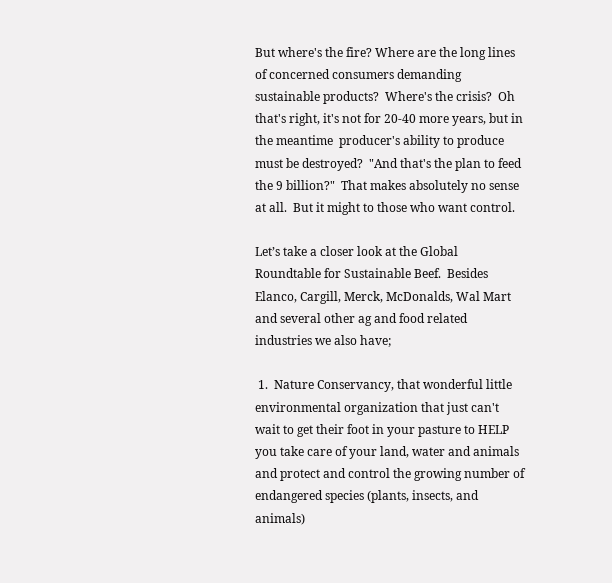But where's the fire? Where are the long lines of concerned consumers demanding sustainable products?  Where's the crisis?  Oh that's right, it's not for 20-40 more years, but in the meantime  producer's ability to produce must be destroyed?  "And that's the plan to feed the 9 billion?"  That makes absolutely no sense at all.  But it might to those who want control.

Let’s take a closer look at the Global Roundtable for Sustainable Beef.  Besides Elanco, Cargill, Merck, McDonalds, Wal Mart and several other ag and food related industries we also have;

 1.  Nature Conservancy, that wonderful little environmental organization that just can't wait to get their foot in your pasture to HELP you take care of your land, water and animals and protect and control the growing number of endangered species (plants, insects, and animals)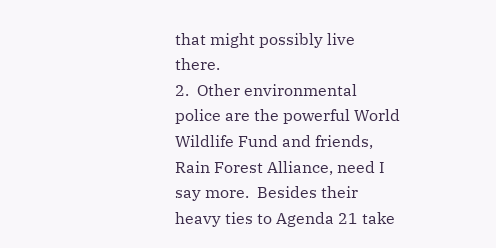that might possibly live there.
2.  Other environmental police are the powerful World Wildlife Fund and friends, Rain Forest Alliance, need I say more.  Besides their heavy ties to Agenda 21 take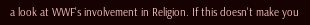a look at WWF's involvement in Religion. If this doesn't make you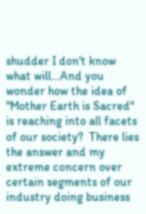shudder I don't know what will...And you wonder how the idea of "Mother Earth is Sacred" is reaching into all facets of our society?  There lies the answer and my extreme concern over certain segments of our industry doing business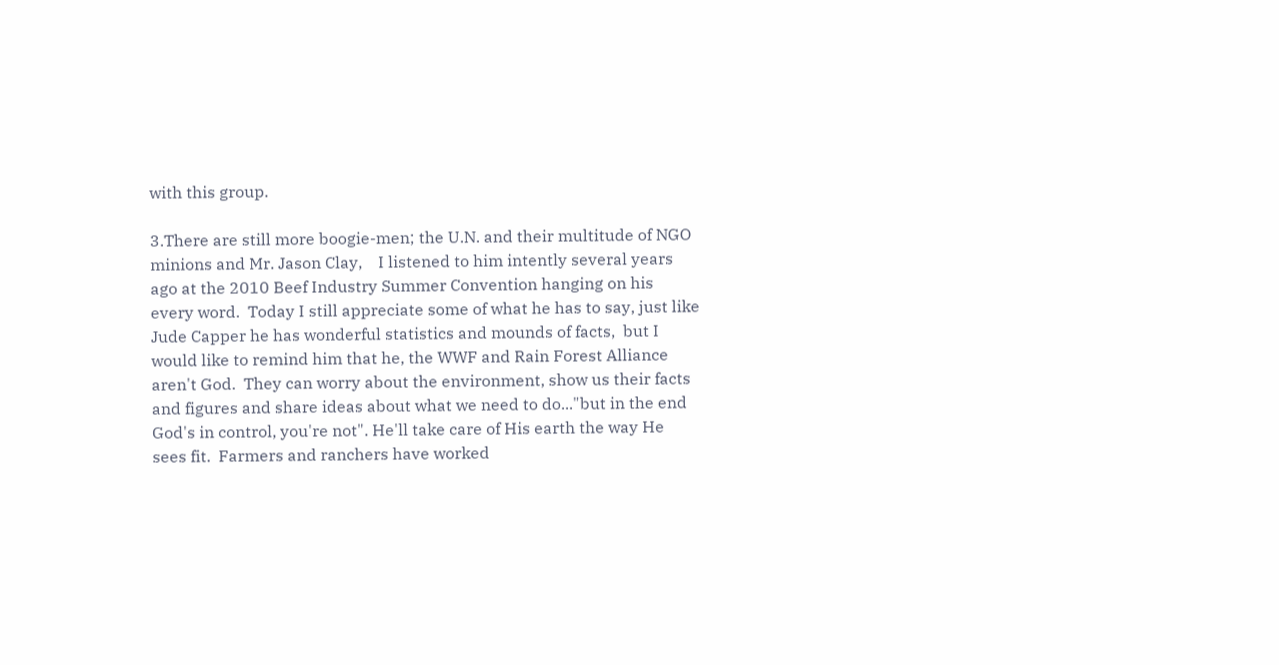with this group.

3.There are still more boogie-men; the U.N. and their multitude of NGO minions and Mr. Jason Clay,    I listened to him intently several years ago at the 2010 Beef Industry Summer Convention hanging on his every word.  Today I still appreciate some of what he has to say, just like Jude Capper he has wonderful statistics and mounds of facts,  but I would like to remind him that he, the WWF and Rain Forest Alliance aren't God.  They can worry about the environment, show us their facts and figures and share ideas about what we need to do..."but in the end God's in control, you're not". He'll take care of His earth the way He sees fit.  Farmers and ranchers have worked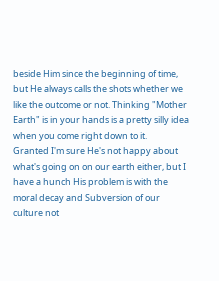beside Him since the beginning of time, but He always calls the shots whether we like the outcome or not. Thinking "Mother Earth" is in your hands is a pretty silly idea when you come right down to it.
Granted I'm sure He's not happy about what's going on on our earth either, but I have a hunch His problem is with the moral decay and Subversion of our culture not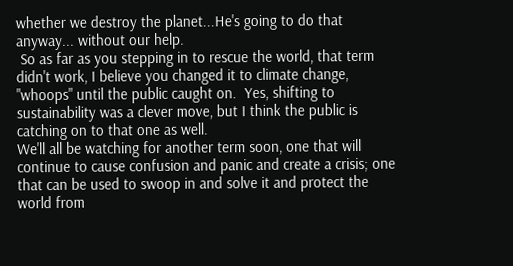whether we destroy the planet...He's going to do that anyway... without our help.
 So as far as you stepping in to rescue the world, that term didn't work, I believe you changed it to climate change, "whoops" until the public caught on.  Yes, shifting to sustainability was a clever move, but I think the public is catching on to that one as well.
We'll all be watching for another term soon, one that will continue to cause confusion and panic and create a crisis; one that can be used to swoop in and solve it and protect the world from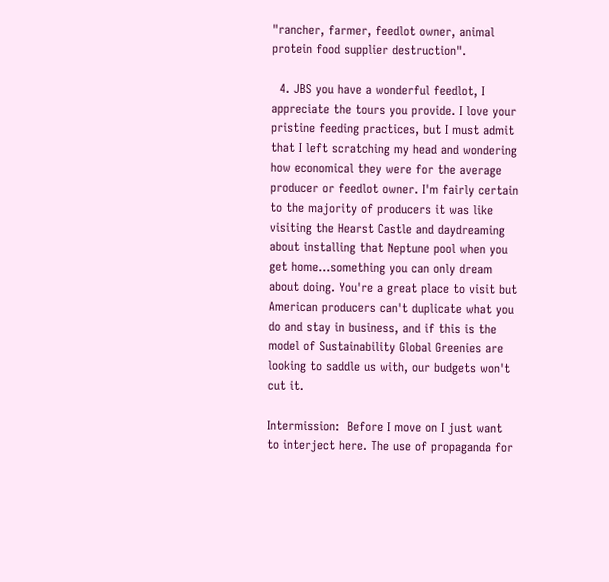"rancher, farmer, feedlot owner, animal protein food supplier destruction".

  4. JBS you have a wonderful feedlot, I appreciate the tours you provide. I love your pristine feeding practices, but I must admit that I left scratching my head and wondering how economical they were for the average producer or feedlot owner. I'm fairly certain to the majority of producers it was like visiting the Hearst Castle and daydreaming about installing that Neptune pool when you get home...something you can only dream about doing. You're a great place to visit but American producers can't duplicate what you do and stay in business, and if this is the model of Sustainability Global Greenies are looking to saddle us with, our budgets won't cut it.

Intermission:  Before I move on I just want to interject here. The use of propaganda for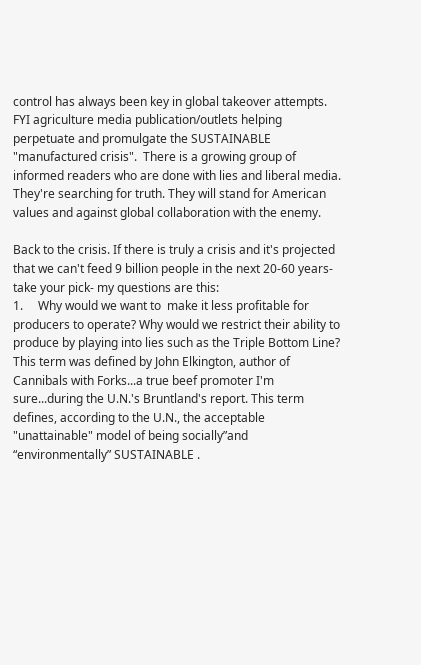control has always been key in global takeover attempts.  FYI agriculture media publication/outlets helping perpetuate and promulgate the SUSTAINABLE  "manufactured crisis".  There is a growing group of informed readers who are done with lies and liberal media.  They're searching for truth. They will stand for American values and against global collaboration with the enemy.

Back to the crisis. If there is truly a crisis and it's projected that we can't feed 9 billion people in the next 20-60 years-take your pick- my questions are this:
1.     Why would we want to  make it less profitable for producers to operate? Why would we restrict their ability to produce by playing into lies such as the Triple Bottom Line?  This term was defined by John Elkington, author of Cannibals with Forks...a true beef promoter I'm sure...during the U.N.'s Bruntland's report. This term defines, according to the U.N., the acceptable  "unattainable" model of being socially”and “environmentally” SUSTAINABLE .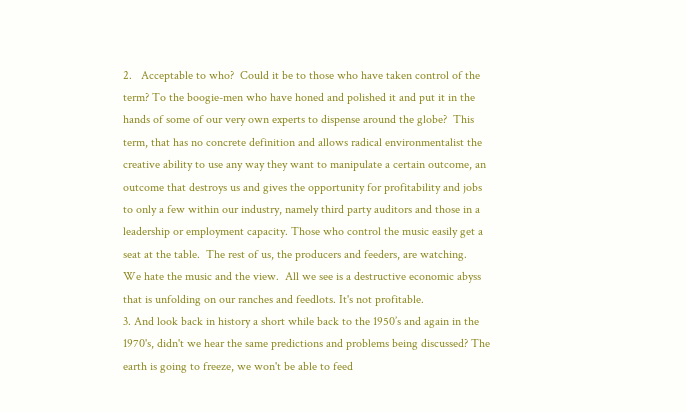2.   Acceptable to who?  Could it be to those who have taken control of the term? To the boogie-men who have honed and polished it and put it in the hands of some of our very own experts to dispense around the globe?  This term, that has no concrete definition and allows radical environmentalist the creative ability to use any way they want to manipulate a certain outcome, an outcome that destroys us and gives the opportunity for profitability and jobs to only a few within our industry, namely third party auditors and those in a leadership or employment capacity. Those who control the music easily get a seat at the table.  The rest of us, the producers and feeders, are watching.  We hate the music and the view.  All we see is a destructive economic abyss that is unfolding on our ranches and feedlots. It's not profitable.
3. And look back in history a short while back to the 1950’s and again in the 1970's, didn't we hear the same predictions and problems being discussed? The earth is going to freeze, we won't be able to feed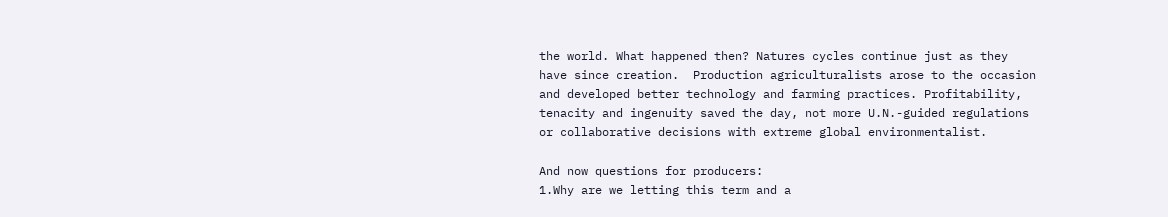the world. What happened then? Natures cycles continue just as they have since creation.  Production agriculturalists arose to the occasion and developed better technology and farming practices. Profitability, tenacity and ingenuity saved the day, not more U.N.-guided regulations or collaborative decisions with extreme global environmentalist.

And now questions for producers:
1.Why are we letting this term and a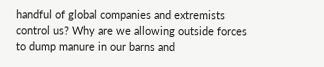handful of global companies and extremists control us? Why are we allowing outside forces to dump manure in our barns and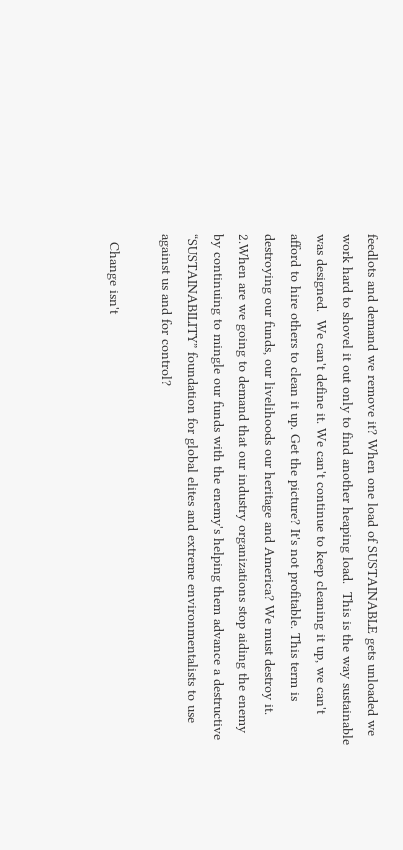feedlots and demand we remove it? When one load of SUSTAINABLE gets unloaded we work hard to shovel it out only to find another heaping load.  This is the way sustainable was designed.  We can't define it. We can't continue to keep cleaning it up, we can't afford to hire others to clean it up. Get the picture? It's not profitable. This term is destroying our funds, our livelihoods our heritage and America? We must destroy it.
2.When are we going to demand that our industry organizations stop aiding the enemy by continuing to mingle our funds with the enemy's helping them advance a destructive “SUSTAINABILITY” foundation for global elites and extreme environmentalists to use against us and for control?

  Change isn't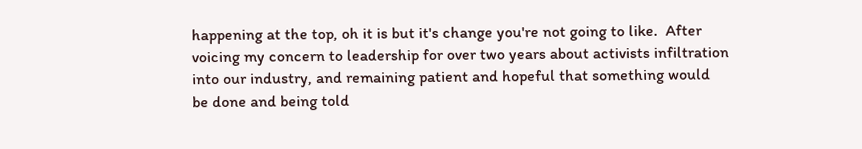happening at the top, oh it is but it's change you're not going to like.  After voicing my concern to leadership for over two years about activists infiltration into our industry, and remaining patient and hopeful that something would be done and being told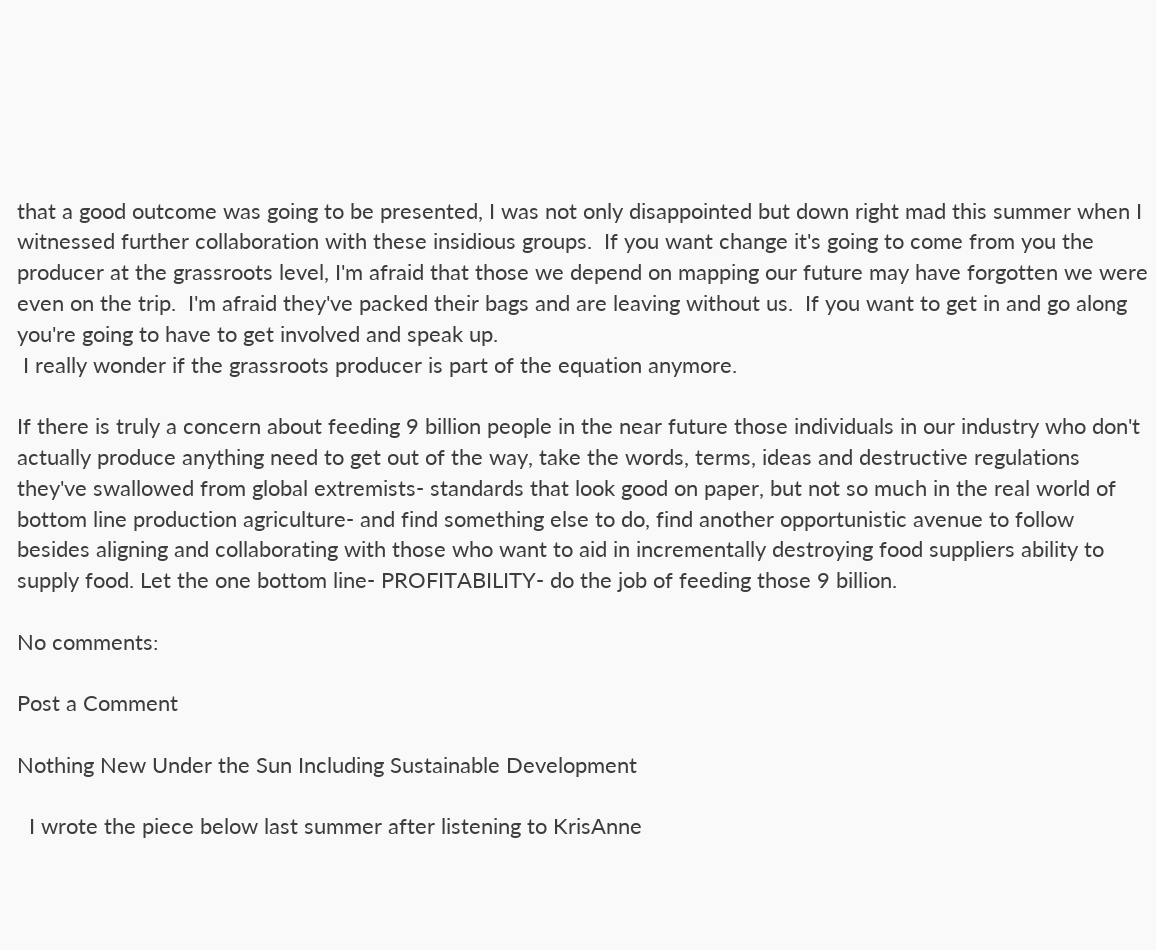that a good outcome was going to be presented, I was not only disappointed but down right mad this summer when I witnessed further collaboration with these insidious groups.  If you want change it's going to come from you the producer at the grassroots level, I'm afraid that those we depend on mapping our future may have forgotten we were even on the trip.  I'm afraid they've packed their bags and are leaving without us.  If you want to get in and go along you're going to have to get involved and speak up.
 I really wonder if the grassroots producer is part of the equation anymore.

If there is truly a concern about feeding 9 billion people in the near future those individuals in our industry who don't actually produce anything need to get out of the way, take the words, terms, ideas and destructive regulations they've swallowed from global extremists- standards that look good on paper, but not so much in the real world of bottom line production agriculture- and find something else to do, find another opportunistic avenue to follow besides aligning and collaborating with those who want to aid in incrementally destroying food suppliers ability to supply food. Let the one bottom line- PROFITABILITY- do the job of feeding those 9 billion.

No comments:

Post a Comment

Nothing New Under the Sun Including Sustainable Development

  I wrote the piece below last summer after listening to KrisAnne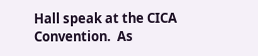Hall speak at the CICA Convention.  As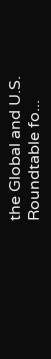the Global and U.S. Roundtable fo...